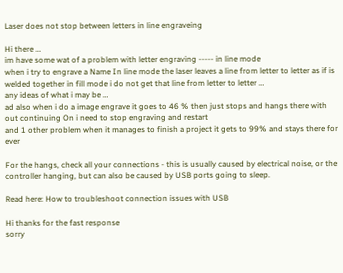Laser does not stop between letters in line engraveing

Hi there …
im have some wat of a problem with letter engraving ----- in line mode
when i try to engrave a Name In line mode the laser leaves a line from letter to letter as if is welded together in fill mode i do not get that line from letter to letter …
any ideas of what i may be …
ad also when i do a image engrave it goes to 46 % then just stops and hangs there with out continuing On i need to stop engraving and restart
and 1 other problem when it manages to finish a project it gets to 99% and stays there for ever

For the hangs, check all your connections - this is usually caused by electrical noise, or the controller hanging, but can also be caused by USB ports going to sleep.

Read here: How to troubleshoot connection issues with USB

Hi thanks for the fast response
sorry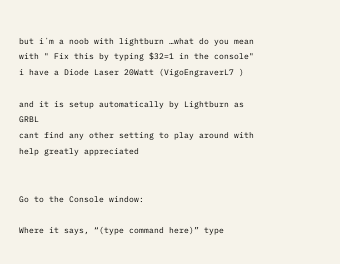but i´m a noob with lightburn …what do you mean with " Fix this by typing $32=1 in the console"
i have a Diode Laser 20Watt (VigoEngraverL7 )

and it is setup automatically by Lightburn as GRBL
cant find any other setting to play around with
help greatly appreciated


Go to the Console window:

Where it says, “(type command here)” type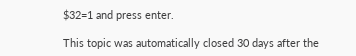$32=1 and press enter.

This topic was automatically closed 30 days after the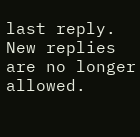last reply. New replies are no longer allowed.